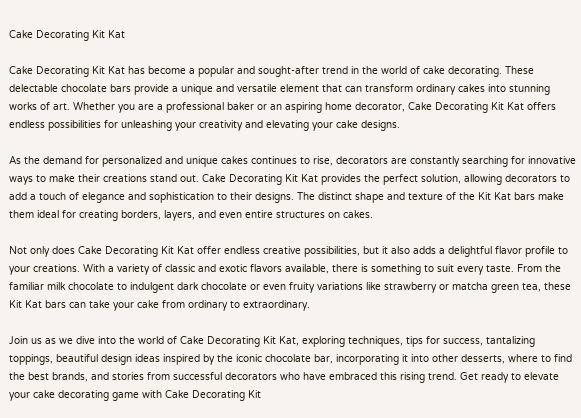Cake Decorating Kit Kat

Cake Decorating Kit Kat has become a popular and sought-after trend in the world of cake decorating. These delectable chocolate bars provide a unique and versatile element that can transform ordinary cakes into stunning works of art. Whether you are a professional baker or an aspiring home decorator, Cake Decorating Kit Kat offers endless possibilities for unleashing your creativity and elevating your cake designs.

As the demand for personalized and unique cakes continues to rise, decorators are constantly searching for innovative ways to make their creations stand out. Cake Decorating Kit Kat provides the perfect solution, allowing decorators to add a touch of elegance and sophistication to their designs. The distinct shape and texture of the Kit Kat bars make them ideal for creating borders, layers, and even entire structures on cakes.

Not only does Cake Decorating Kit Kat offer endless creative possibilities, but it also adds a delightful flavor profile to your creations. With a variety of classic and exotic flavors available, there is something to suit every taste. From the familiar milk chocolate to indulgent dark chocolate or even fruity variations like strawberry or matcha green tea, these Kit Kat bars can take your cake from ordinary to extraordinary.

Join us as we dive into the world of Cake Decorating Kit Kat, exploring techniques, tips for success, tantalizing toppings, beautiful design ideas inspired by the iconic chocolate bar, incorporating it into other desserts, where to find the best brands, and stories from successful decorators who have embraced this rising trend. Get ready to elevate your cake decorating game with Cake Decorating Kit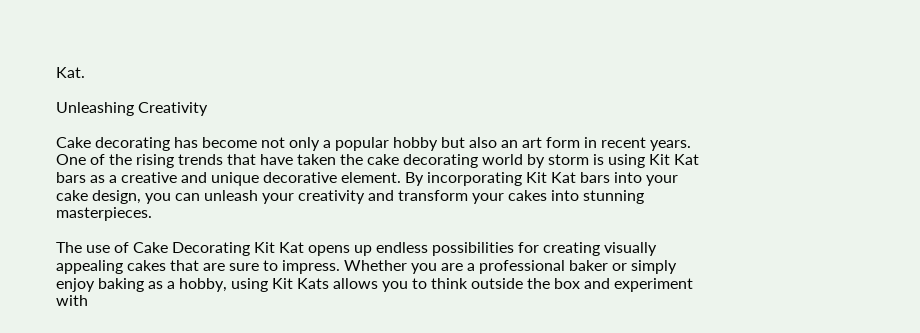Kat.

Unleashing Creativity

Cake decorating has become not only a popular hobby but also an art form in recent years. One of the rising trends that have taken the cake decorating world by storm is using Kit Kat bars as a creative and unique decorative element. By incorporating Kit Kat bars into your cake design, you can unleash your creativity and transform your cakes into stunning masterpieces.

The use of Cake Decorating Kit Kat opens up endless possibilities for creating visually appealing cakes that are sure to impress. Whether you are a professional baker or simply enjoy baking as a hobby, using Kit Kats allows you to think outside the box and experiment with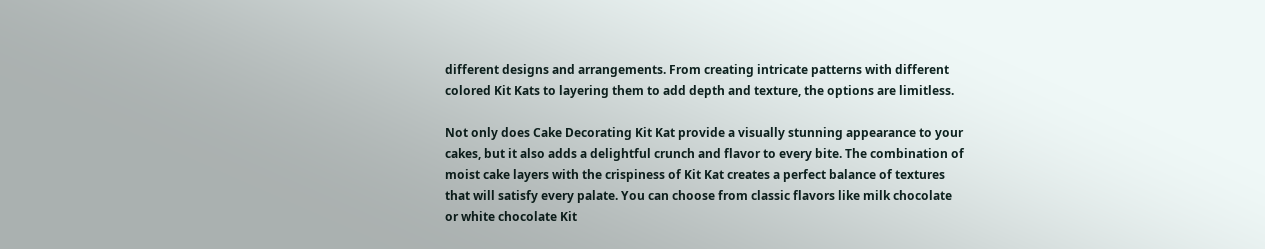different designs and arrangements. From creating intricate patterns with different colored Kit Kats to layering them to add depth and texture, the options are limitless.

Not only does Cake Decorating Kit Kat provide a visually stunning appearance to your cakes, but it also adds a delightful crunch and flavor to every bite. The combination of moist cake layers with the crispiness of Kit Kat creates a perfect balance of textures that will satisfy every palate. You can choose from classic flavors like milk chocolate or white chocolate Kit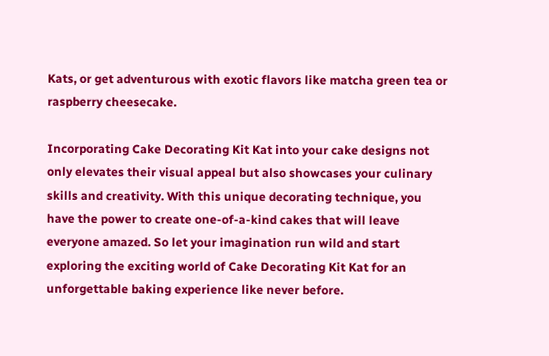Kats, or get adventurous with exotic flavors like matcha green tea or raspberry cheesecake.

Incorporating Cake Decorating Kit Kat into your cake designs not only elevates their visual appeal but also showcases your culinary skills and creativity. With this unique decorating technique, you have the power to create one-of-a-kind cakes that will leave everyone amazed. So let your imagination run wild and start exploring the exciting world of Cake Decorating Kit Kat for an unforgettable baking experience like never before.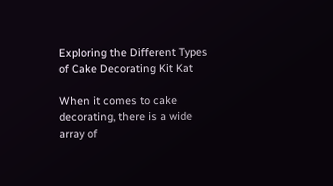Exploring the Different Types of Cake Decorating Kit Kat

When it comes to cake decorating, there is a wide array of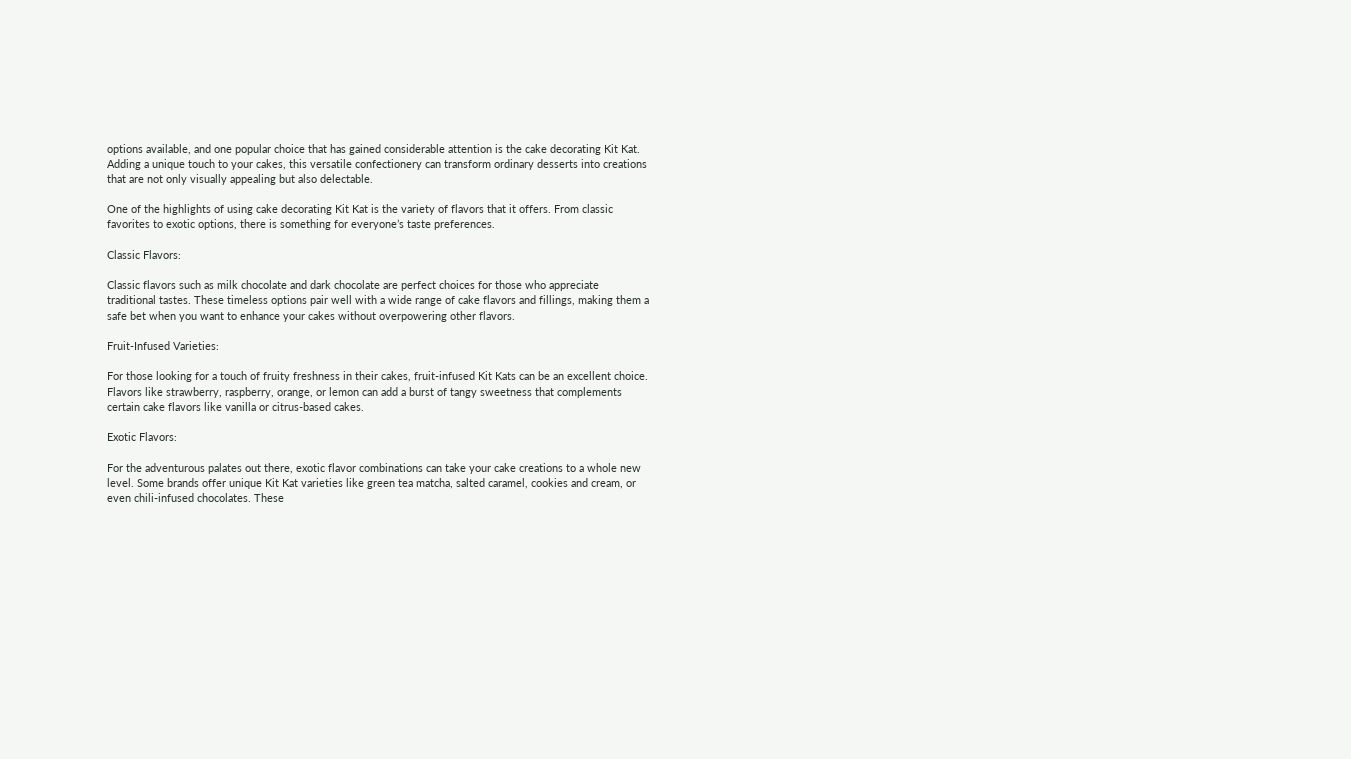options available, and one popular choice that has gained considerable attention is the cake decorating Kit Kat. Adding a unique touch to your cakes, this versatile confectionery can transform ordinary desserts into creations that are not only visually appealing but also delectable.

One of the highlights of using cake decorating Kit Kat is the variety of flavors that it offers. From classic favorites to exotic options, there is something for everyone’s taste preferences.

Classic Flavors:

Classic flavors such as milk chocolate and dark chocolate are perfect choices for those who appreciate traditional tastes. These timeless options pair well with a wide range of cake flavors and fillings, making them a safe bet when you want to enhance your cakes without overpowering other flavors.

Fruit-Infused Varieties:

For those looking for a touch of fruity freshness in their cakes, fruit-infused Kit Kats can be an excellent choice. Flavors like strawberry, raspberry, orange, or lemon can add a burst of tangy sweetness that complements certain cake flavors like vanilla or citrus-based cakes.

Exotic Flavors:

For the adventurous palates out there, exotic flavor combinations can take your cake creations to a whole new level. Some brands offer unique Kit Kat varieties like green tea matcha, salted caramel, cookies and cream, or even chili-infused chocolates. These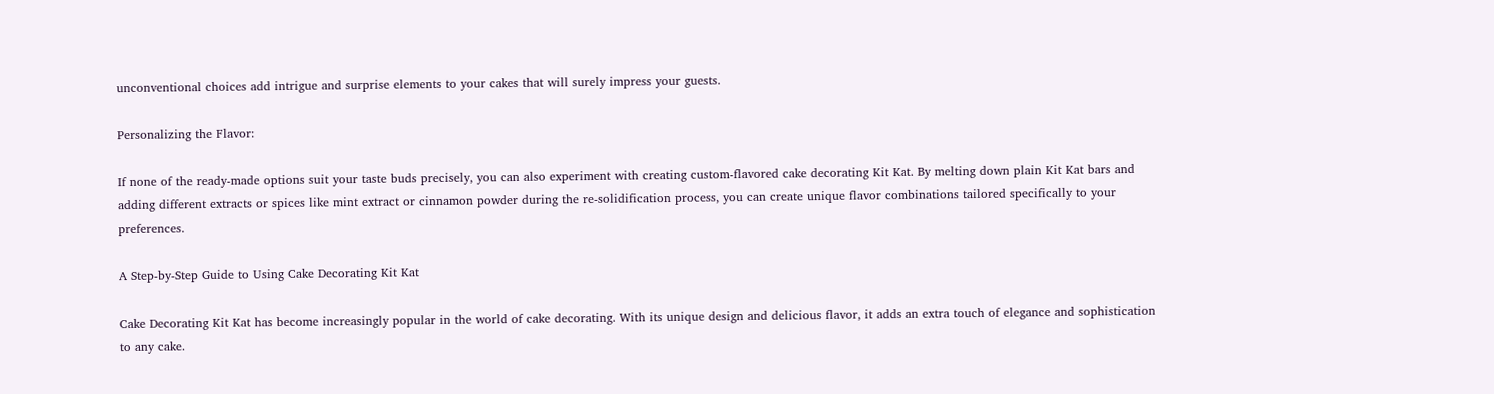unconventional choices add intrigue and surprise elements to your cakes that will surely impress your guests.

Personalizing the Flavor:

If none of the ready-made options suit your taste buds precisely, you can also experiment with creating custom-flavored cake decorating Kit Kat. By melting down plain Kit Kat bars and adding different extracts or spices like mint extract or cinnamon powder during the re-solidification process, you can create unique flavor combinations tailored specifically to your preferences.

A Step-by-Step Guide to Using Cake Decorating Kit Kat

Cake Decorating Kit Kat has become increasingly popular in the world of cake decorating. With its unique design and delicious flavor, it adds an extra touch of elegance and sophistication to any cake.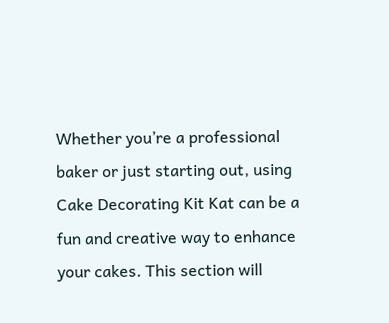Whether you’re a professional baker or just starting out, using Cake Decorating Kit Kat can be a fun and creative way to enhance your cakes. This section will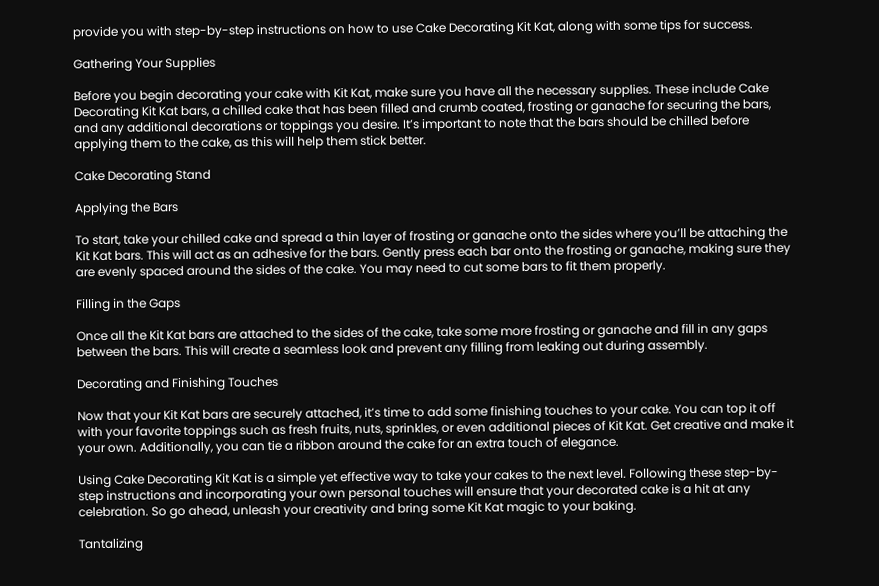provide you with step-by-step instructions on how to use Cake Decorating Kit Kat, along with some tips for success.

Gathering Your Supplies

Before you begin decorating your cake with Kit Kat, make sure you have all the necessary supplies. These include Cake Decorating Kit Kat bars, a chilled cake that has been filled and crumb coated, frosting or ganache for securing the bars, and any additional decorations or toppings you desire. It’s important to note that the bars should be chilled before applying them to the cake, as this will help them stick better.

Cake Decorating Stand

Applying the Bars

To start, take your chilled cake and spread a thin layer of frosting or ganache onto the sides where you’ll be attaching the Kit Kat bars. This will act as an adhesive for the bars. Gently press each bar onto the frosting or ganache, making sure they are evenly spaced around the sides of the cake. You may need to cut some bars to fit them properly.

Filling in the Gaps

Once all the Kit Kat bars are attached to the sides of the cake, take some more frosting or ganache and fill in any gaps between the bars. This will create a seamless look and prevent any filling from leaking out during assembly.

Decorating and Finishing Touches

Now that your Kit Kat bars are securely attached, it’s time to add some finishing touches to your cake. You can top it off with your favorite toppings such as fresh fruits, nuts, sprinkles, or even additional pieces of Kit Kat. Get creative and make it your own. Additionally, you can tie a ribbon around the cake for an extra touch of elegance.

Using Cake Decorating Kit Kat is a simple yet effective way to take your cakes to the next level. Following these step-by-step instructions and incorporating your own personal touches will ensure that your decorated cake is a hit at any celebration. So go ahead, unleash your creativity and bring some Kit Kat magic to your baking.

Tantalizing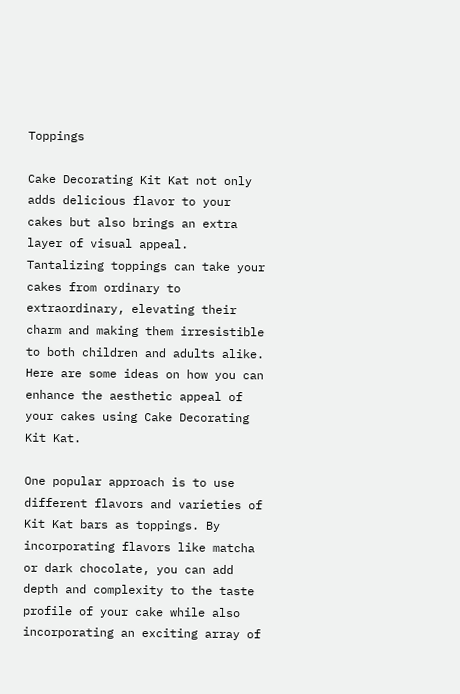Toppings

Cake Decorating Kit Kat not only adds delicious flavor to your cakes but also brings an extra layer of visual appeal. Tantalizing toppings can take your cakes from ordinary to extraordinary, elevating their charm and making them irresistible to both children and adults alike. Here are some ideas on how you can enhance the aesthetic appeal of your cakes using Cake Decorating Kit Kat.

One popular approach is to use different flavors and varieties of Kit Kat bars as toppings. By incorporating flavors like matcha or dark chocolate, you can add depth and complexity to the taste profile of your cake while also incorporating an exciting array of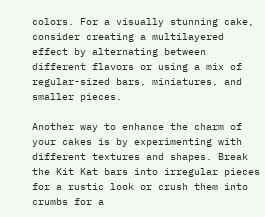colors. For a visually stunning cake, consider creating a multilayered effect by alternating between different flavors or using a mix of regular-sized bars, miniatures, and smaller pieces.

Another way to enhance the charm of your cakes is by experimenting with different textures and shapes. Break the Kit Kat bars into irregular pieces for a rustic look or crush them into crumbs for a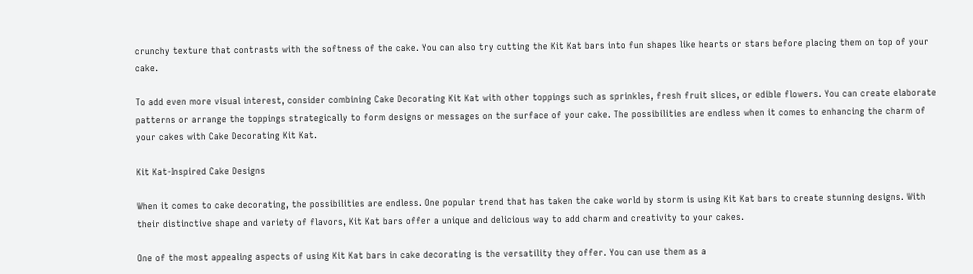crunchy texture that contrasts with the softness of the cake. You can also try cutting the Kit Kat bars into fun shapes like hearts or stars before placing them on top of your cake.

To add even more visual interest, consider combining Cake Decorating Kit Kat with other toppings such as sprinkles, fresh fruit slices, or edible flowers. You can create elaborate patterns or arrange the toppings strategically to form designs or messages on the surface of your cake. The possibilities are endless when it comes to enhancing the charm of your cakes with Cake Decorating Kit Kat.

Kit Kat-Inspired Cake Designs

When it comes to cake decorating, the possibilities are endless. One popular trend that has taken the cake world by storm is using Kit Kat bars to create stunning designs. With their distinctive shape and variety of flavors, Kit Kat bars offer a unique and delicious way to add charm and creativity to your cakes.

One of the most appealing aspects of using Kit Kat bars in cake decorating is the versatility they offer. You can use them as a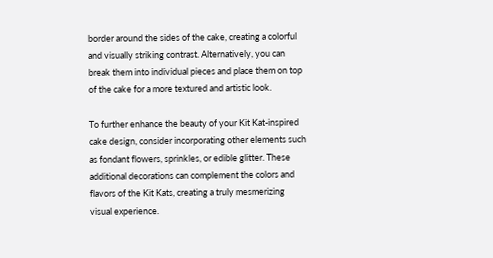border around the sides of the cake, creating a colorful and visually striking contrast. Alternatively, you can break them into individual pieces and place them on top of the cake for a more textured and artistic look.

To further enhance the beauty of your Kit Kat-inspired cake design, consider incorporating other elements such as fondant flowers, sprinkles, or edible glitter. These additional decorations can complement the colors and flavors of the Kit Kats, creating a truly mesmerizing visual experience.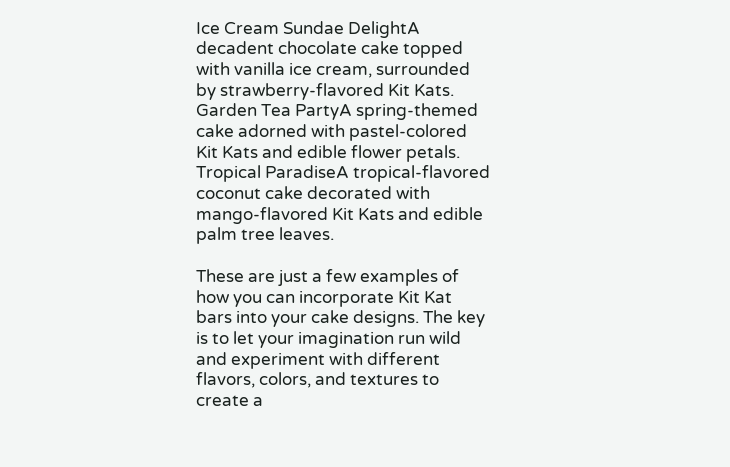Ice Cream Sundae DelightA decadent chocolate cake topped with vanilla ice cream, surrounded by strawberry-flavored Kit Kats.
Garden Tea PartyA spring-themed cake adorned with pastel-colored Kit Kats and edible flower petals.
Tropical ParadiseA tropical-flavored coconut cake decorated with mango-flavored Kit Kats and edible palm tree leaves.

These are just a few examples of how you can incorporate Kit Kat bars into your cake designs. The key is to let your imagination run wild and experiment with different flavors, colors, and textures to create a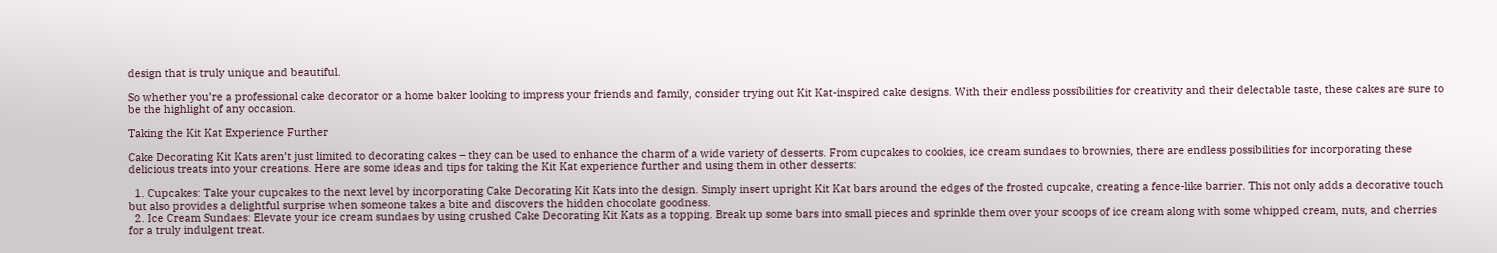design that is truly unique and beautiful.

So whether you’re a professional cake decorator or a home baker looking to impress your friends and family, consider trying out Kit Kat-inspired cake designs. With their endless possibilities for creativity and their delectable taste, these cakes are sure to be the highlight of any occasion.

Taking the Kit Kat Experience Further

Cake Decorating Kit Kats aren’t just limited to decorating cakes – they can be used to enhance the charm of a wide variety of desserts. From cupcakes to cookies, ice cream sundaes to brownies, there are endless possibilities for incorporating these delicious treats into your creations. Here are some ideas and tips for taking the Kit Kat experience further and using them in other desserts:

  1. Cupcakes: Take your cupcakes to the next level by incorporating Cake Decorating Kit Kats into the design. Simply insert upright Kit Kat bars around the edges of the frosted cupcake, creating a fence-like barrier. This not only adds a decorative touch but also provides a delightful surprise when someone takes a bite and discovers the hidden chocolate goodness.
  2. Ice Cream Sundaes: Elevate your ice cream sundaes by using crushed Cake Decorating Kit Kats as a topping. Break up some bars into small pieces and sprinkle them over your scoops of ice cream along with some whipped cream, nuts, and cherries for a truly indulgent treat.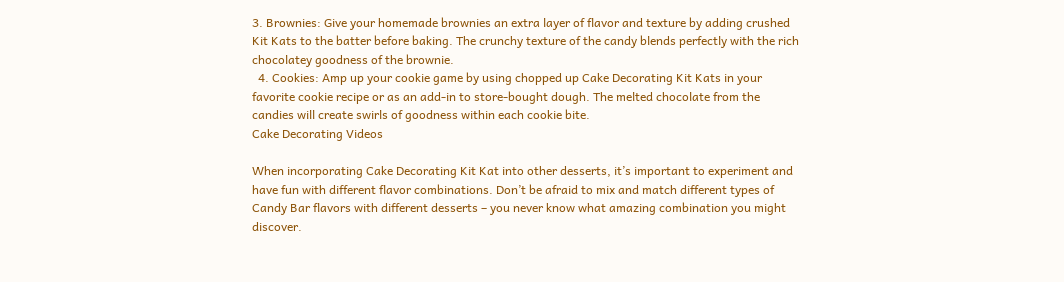3. Brownies: Give your homemade brownies an extra layer of flavor and texture by adding crushed Kit Kats to the batter before baking. The crunchy texture of the candy blends perfectly with the rich chocolatey goodness of the brownie.
  4. Cookies: Amp up your cookie game by using chopped up Cake Decorating Kit Kats in your favorite cookie recipe or as an add-in to store-bought dough. The melted chocolate from the candies will create swirls of goodness within each cookie bite.
Cake Decorating Videos

When incorporating Cake Decorating Kit Kat into other desserts, it’s important to experiment and have fun with different flavor combinations. Don’t be afraid to mix and match different types of Candy Bar flavors with different desserts – you never know what amazing combination you might discover.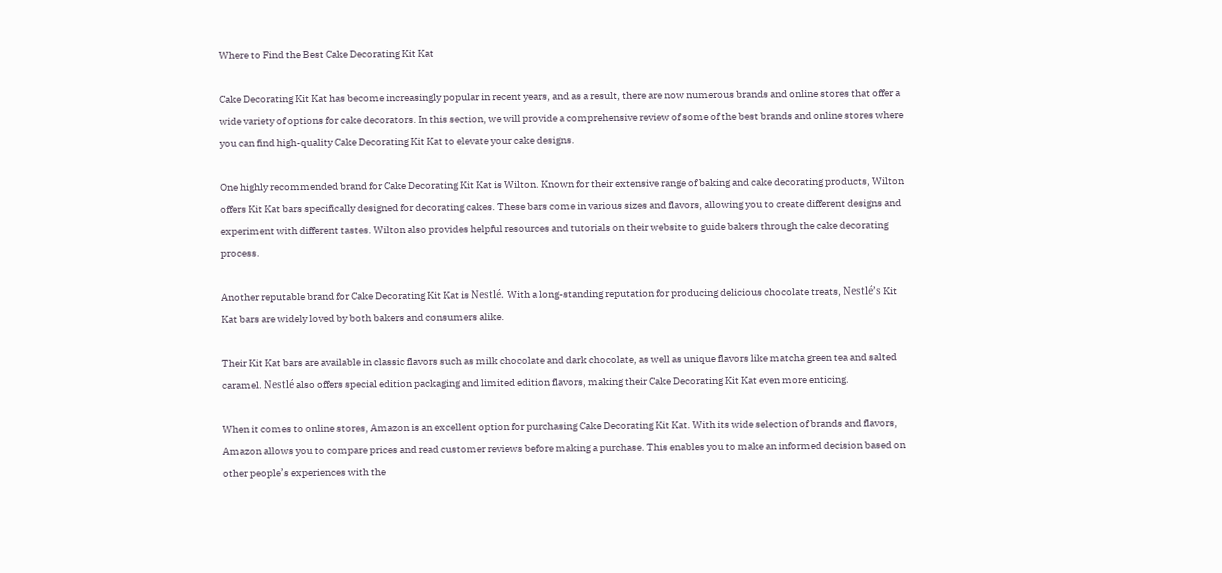Where to Find the Best Cake Decorating Kit Kat

Cake Decorating Kit Kat has become increasingly popular in recent years, and as a result, there are now numerous brands and online stores that offer a wide variety of options for cake decorators. In this section, we will provide a comprehensive review of some of the best brands and online stores where you can find high-quality Cake Decorating Kit Kat to elevate your cake designs.

One highly recommended brand for Cake Decorating Kit Kat is Wilton. Known for their extensive range of baking and cake decorating products, Wilton offers Kit Kat bars specifically designed for decorating cakes. These bars come in various sizes and flavors, allowing you to create different designs and experiment with different tastes. Wilton also provides helpful resources and tutorials on their website to guide bakers through the cake decorating process.

Another reputable brand for Cake Decorating Kit Kat is Nestlé. With a long-standing reputation for producing delicious chocolate treats, Nestlé’s Kit Kat bars are widely loved by both bakers and consumers alike.

Their Kit Kat bars are available in classic flavors such as milk chocolate and dark chocolate, as well as unique flavors like matcha green tea and salted caramel. Nestlé also offers special edition packaging and limited edition flavors, making their Cake Decorating Kit Kat even more enticing.

When it comes to online stores, Amazon is an excellent option for purchasing Cake Decorating Kit Kat. With its wide selection of brands and flavors, Amazon allows you to compare prices and read customer reviews before making a purchase. This enables you to make an informed decision based on other people’s experiences with the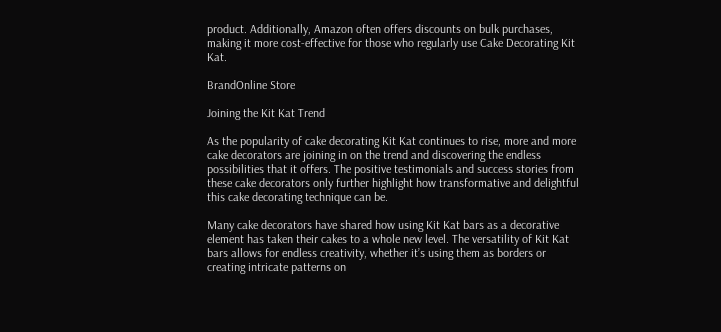product. Additionally, Amazon often offers discounts on bulk purchases, making it more cost-effective for those who regularly use Cake Decorating Kit Kat.

BrandOnline Store

Joining the Kit Kat Trend

As the popularity of cake decorating Kit Kat continues to rise, more and more cake decorators are joining in on the trend and discovering the endless possibilities that it offers. The positive testimonials and success stories from these cake decorators only further highlight how transformative and delightful this cake decorating technique can be.

Many cake decorators have shared how using Kit Kat bars as a decorative element has taken their cakes to a whole new level. The versatility of Kit Kat bars allows for endless creativity, whether it’s using them as borders or creating intricate patterns on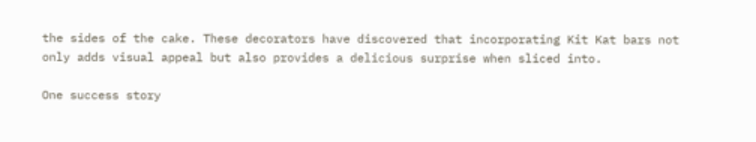the sides of the cake. These decorators have discovered that incorporating Kit Kat bars not only adds visual appeal but also provides a delicious surprise when sliced into.

One success story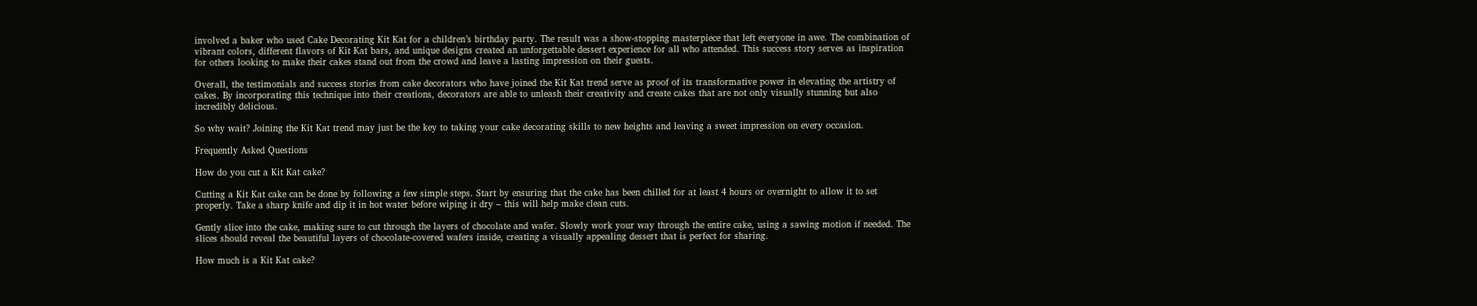involved a baker who used Cake Decorating Kit Kat for a children’s birthday party. The result was a show-stopping masterpiece that left everyone in awe. The combination of vibrant colors, different flavors of Kit Kat bars, and unique designs created an unforgettable dessert experience for all who attended. This success story serves as inspiration for others looking to make their cakes stand out from the crowd and leave a lasting impression on their guests.

Overall, the testimonials and success stories from cake decorators who have joined the Kit Kat trend serve as proof of its transformative power in elevating the artistry of cakes. By incorporating this technique into their creations, decorators are able to unleash their creativity and create cakes that are not only visually stunning but also incredibly delicious.

So why wait? Joining the Kit Kat trend may just be the key to taking your cake decorating skills to new heights and leaving a sweet impression on every occasion.

Frequently Asked Questions

How do you cut a Kit Kat cake?

Cutting a Kit Kat cake can be done by following a few simple steps. Start by ensuring that the cake has been chilled for at least 4 hours or overnight to allow it to set properly. Take a sharp knife and dip it in hot water before wiping it dry – this will help make clean cuts.

Gently slice into the cake, making sure to cut through the layers of chocolate and wafer. Slowly work your way through the entire cake, using a sawing motion if needed. The slices should reveal the beautiful layers of chocolate-covered wafers inside, creating a visually appealing dessert that is perfect for sharing.

How much is a Kit Kat cake?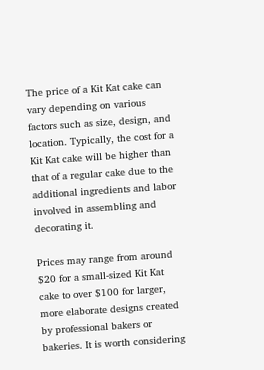The price of a Kit Kat cake can vary depending on various factors such as size, design, and location. Typically, the cost for a Kit Kat cake will be higher than that of a regular cake due to the additional ingredients and labor involved in assembling and decorating it.

Prices may range from around $20 for a small-sized Kit Kat cake to over $100 for larger, more elaborate designs created by professional bakers or bakeries. It is worth considering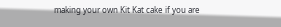making your own Kit Kat cake if you are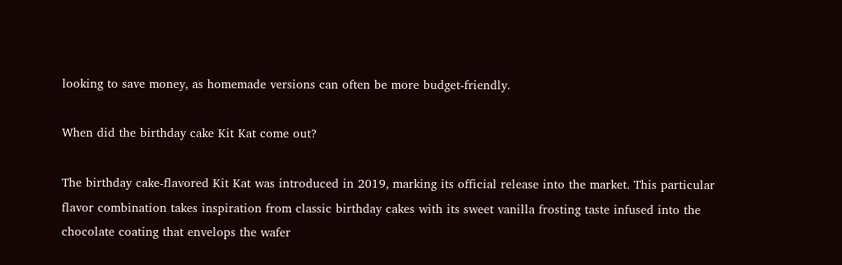looking to save money, as homemade versions can often be more budget-friendly.

When did the birthday cake Kit Kat come out?

The birthday cake-flavored Kit Kat was introduced in 2019, marking its official release into the market. This particular flavor combination takes inspiration from classic birthday cakes with its sweet vanilla frosting taste infused into the chocolate coating that envelops the wafer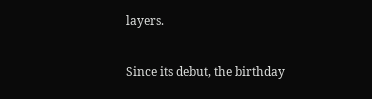layers.

Since its debut, the birthday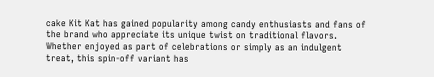cake Kit Kat has gained popularity among candy enthusiasts and fans of the brand who appreciate its unique twist on traditional flavors. Whether enjoyed as part of celebrations or simply as an indulgent treat, this spin-off variant has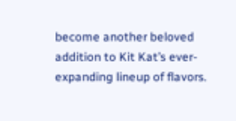become another beloved addition to Kit Kat’s ever-expanding lineup of flavors.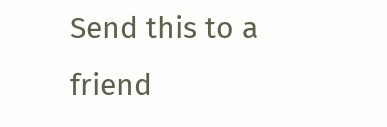Send this to a friend